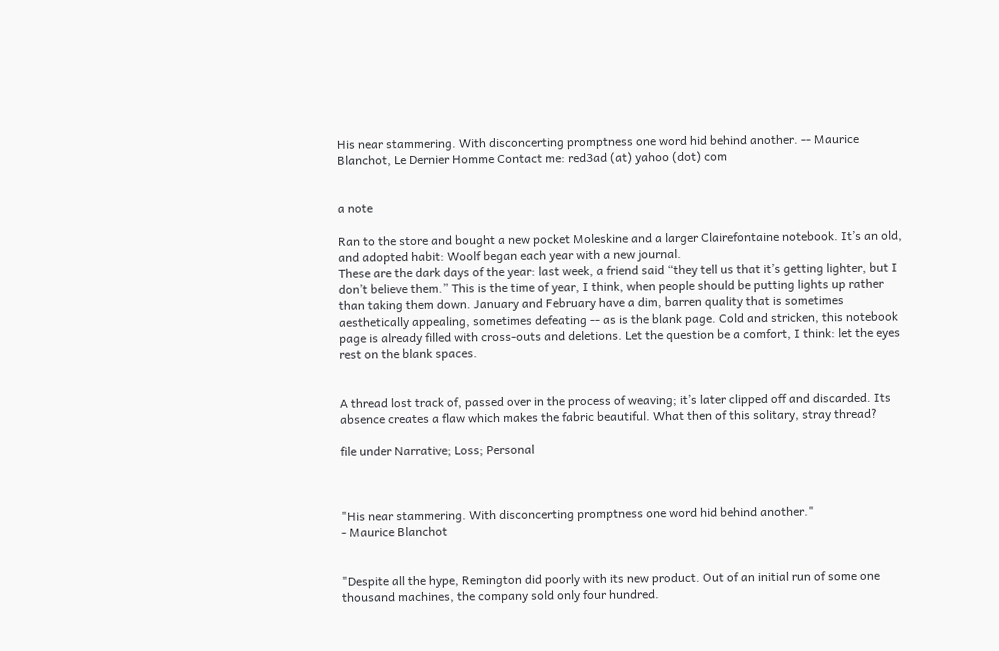His near stammering. With disconcerting promptness one word hid behind another. -- Maurice Blanchot, Le Dernier Homme Contact me: red3ad (at) yahoo (dot) com


a note

Ran to the store and bought a new pocket Moleskine and a larger Clairefontaine notebook. It’s an old, and adopted habit: Woolf began each year with a new journal.
These are the dark days of the year: last week, a friend said “they tell us that it’s getting lighter, but I don’t believe them.” This is the time of year, I think, when people should be putting lights up rather than taking them down. January and February have a dim, barren quality that is sometimes aesthetically appealing, sometimes defeating -- as is the blank page. Cold and stricken, this notebook page is already filled with cross-outs and deletions. Let the question be a comfort, I think: let the eyes rest on the blank spaces.


A thread lost track of, passed over in the process of weaving; it’s later clipped off and discarded. Its absence creates a flaw which makes the fabric beautiful. What then of this solitary, stray thread?

file under Narrative; Loss; Personal



"His near stammering. With disconcerting promptness one word hid behind another."
- Maurice Blanchot


"Despite all the hype, Remington did poorly with its new product. Out of an initial run of some one thousand machines, the company sold only four hundred.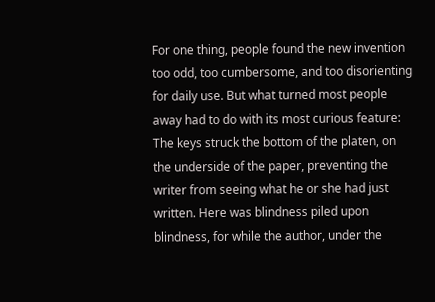For one thing, people found the new invention too odd, too cumbersome, and too disorienting for daily use. But what turned most people away had to do with its most curious feature: The keys struck the bottom of the platen, on the underside of the paper, preventing the writer from seeing what he or she had just written. Here was blindness piled upon blindness, for while the author, under the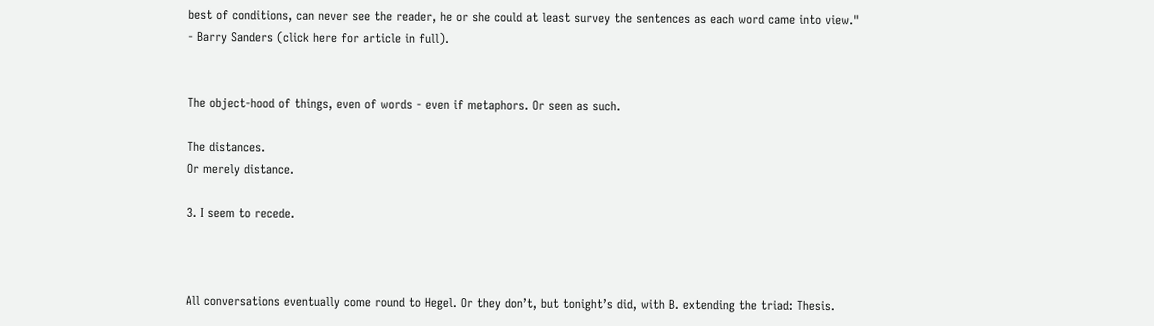best of conditions, can never see the reader, he or she could at least survey the sentences as each word came into view."
- Barry Sanders (click here for article in full).


The object-hood of things, even of words - even if metaphors. Or seen as such.

The distances.
Or merely distance.

3. I seem to recede.



All conversations eventually come round to Hegel. Or they don’t, but tonight’s did, with B. extending the triad: Thesis.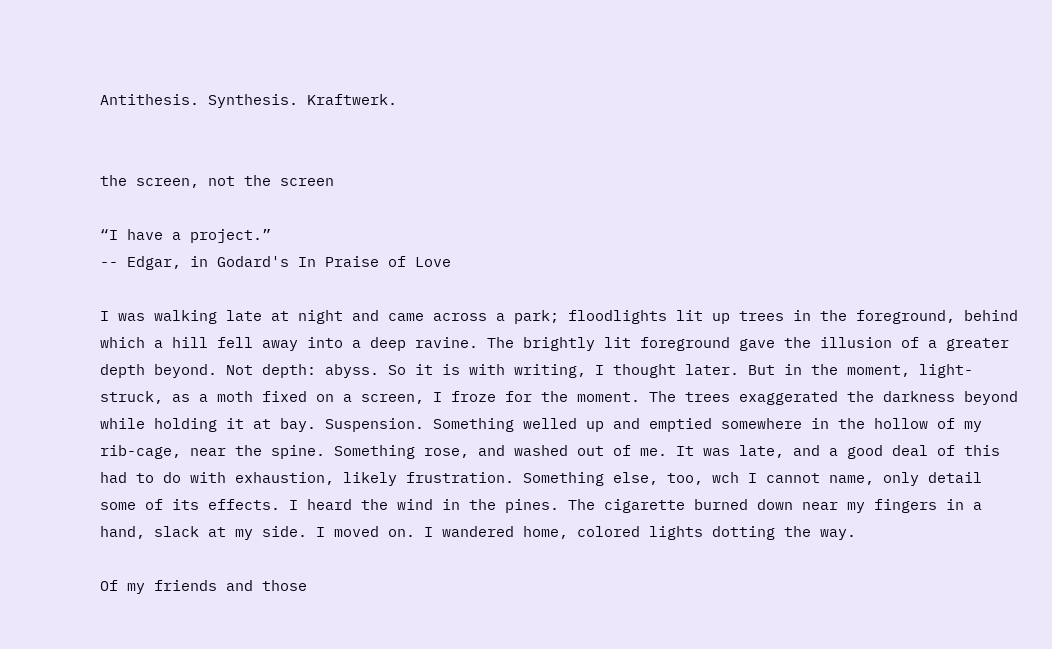Antithesis. Synthesis. Kraftwerk.


the screen, not the screen

“I have a project.”
-- Edgar, in Godard's In Praise of Love

I was walking late at night and came across a park; floodlights lit up trees in the foreground, behind which a hill fell away into a deep ravine. The brightly lit foreground gave the illusion of a greater depth beyond. Not depth: abyss. So it is with writing, I thought later. But in the moment, light-struck, as a moth fixed on a screen, I froze for the moment. The trees exaggerated the darkness beyond while holding it at bay. Suspension. Something welled up and emptied somewhere in the hollow of my rib-cage, near the spine. Something rose, and washed out of me. It was late, and a good deal of this had to do with exhaustion, likely frustration. Something else, too, wch I cannot name, only detail some of its effects. I heard the wind in the pines. The cigarette burned down near my fingers in a hand, slack at my side. I moved on. I wandered home, colored lights dotting the way.

Of my friends and those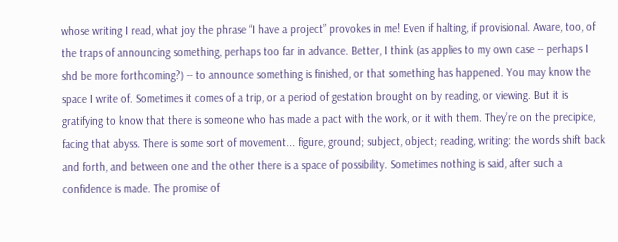whose writing I read, what joy the phrase “I have a project” provokes in me! Even if halting, if provisional. Aware, too, of the traps of announcing something, perhaps too far in advance. Better, I think (as applies to my own case -- perhaps I shd be more forthcoming?) -- to announce something is finished, or that something has happened. You may know the space I write of. Sometimes it comes of a trip, or a period of gestation brought on by reading, or viewing. But it is gratifying to know that there is someone who has made a pact with the work, or it with them. They’re on the precipice, facing that abyss. There is some sort of movement... figure, ground; subject, object; reading, writing: the words shift back and forth, and between one and the other there is a space of possibility. Sometimes nothing is said, after such a confidence is made. The promise of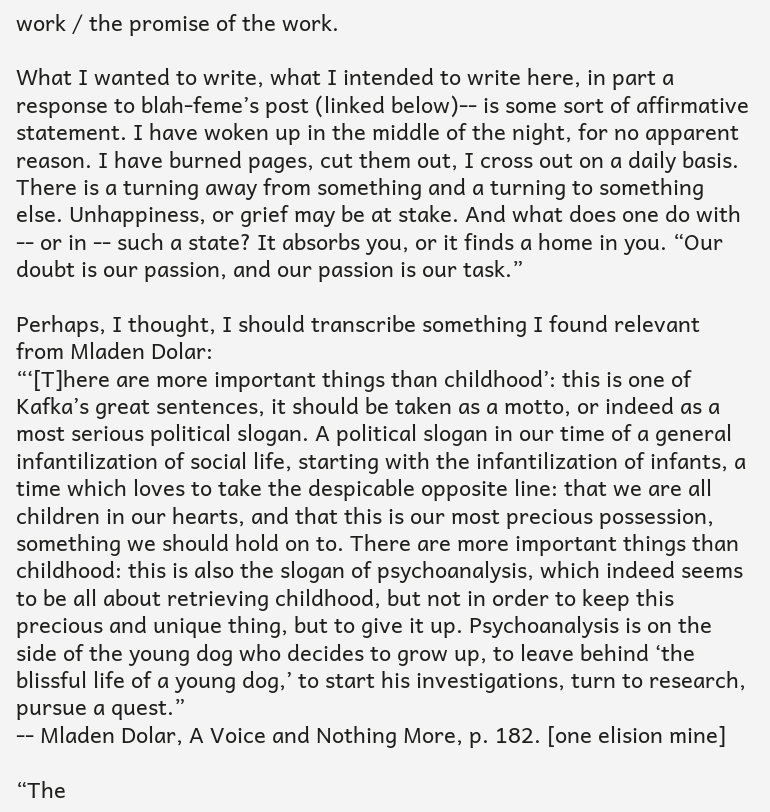work / the promise of the work.

What I wanted to write, what I intended to write here, in part a response to blah-feme’s post (linked below)-- is some sort of affirmative statement. I have woken up in the middle of the night, for no apparent reason. I have burned pages, cut them out, I cross out on a daily basis. There is a turning away from something and a turning to something else. Unhappiness, or grief may be at stake. And what does one do with -- or in -- such a state? It absorbs you, or it finds a home in you. “Our doubt is our passion, and our passion is our task.”

Perhaps, I thought, I should transcribe something I found relevant from Mladen Dolar:
“‘[T]here are more important things than childhood’: this is one of Kafka’s great sentences, it should be taken as a motto, or indeed as a most serious political slogan. A political slogan in our time of a general infantilization of social life, starting with the infantilization of infants, a time which loves to take the despicable opposite line: that we are all children in our hearts, and that this is our most precious possession, something we should hold on to. There are more important things than childhood: this is also the slogan of psychoanalysis, which indeed seems to be all about retrieving childhood, but not in order to keep this precious and unique thing, but to give it up. Psychoanalysis is on the side of the young dog who decides to grow up, to leave behind ‘the blissful life of a young dog,’ to start his investigations, turn to research, pursue a quest.”
-- Mladen Dolar, A Voice and Nothing More, p. 182. [one elision mine]

“The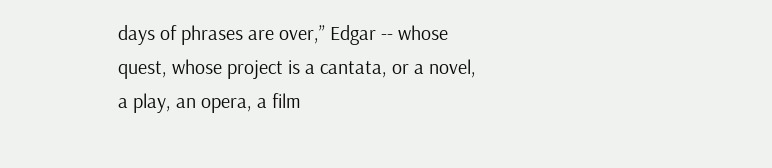days of phrases are over,” Edgar -- whose quest, whose project is a cantata, or a novel, a play, an opera, a film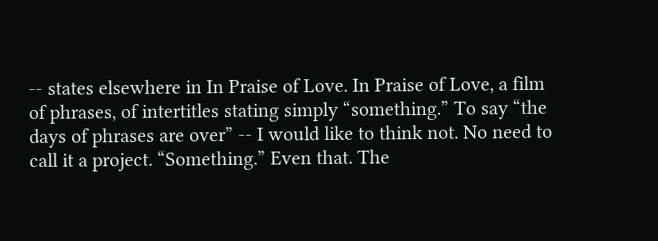-- states elsewhere in In Praise of Love. In Praise of Love, a film of phrases, of intertitles stating simply “something.” To say “the days of phrases are over” -- I would like to think not. No need to call it a project. “Something.” Even that. The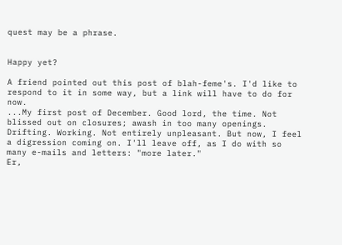quest may be a phrase.


Happy yet?

A friend pointed out this post of blah-feme's. I'd like to respond to it in some way, but a link will have to do for now.
...My first post of December. Good lord, the time. Not blissed out on closures; awash in too many openings. Drifting. Working. Not entirely unpleasant. But now, I feel a digression coming on. I'll leave off, as I do with so many e-mails and letters: "more later."
Er,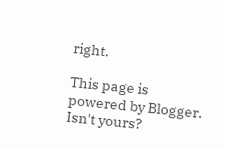right.

This page is powered by Blogger. Isn't yours?